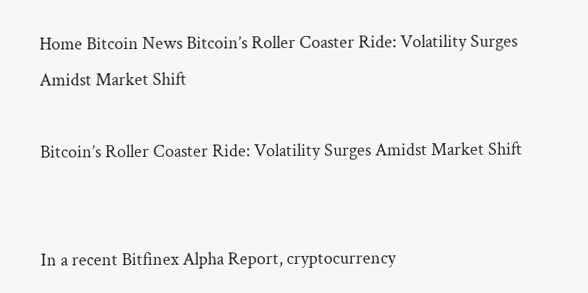Home Bitcoin News Bitcoin’s Roller Coaster Ride: Volatility Surges Amidst Market Shift

Bitcoin’s Roller Coaster Ride: Volatility Surges Amidst Market Shift


In a recent Bitfinex Alpha Report, cryptocurrency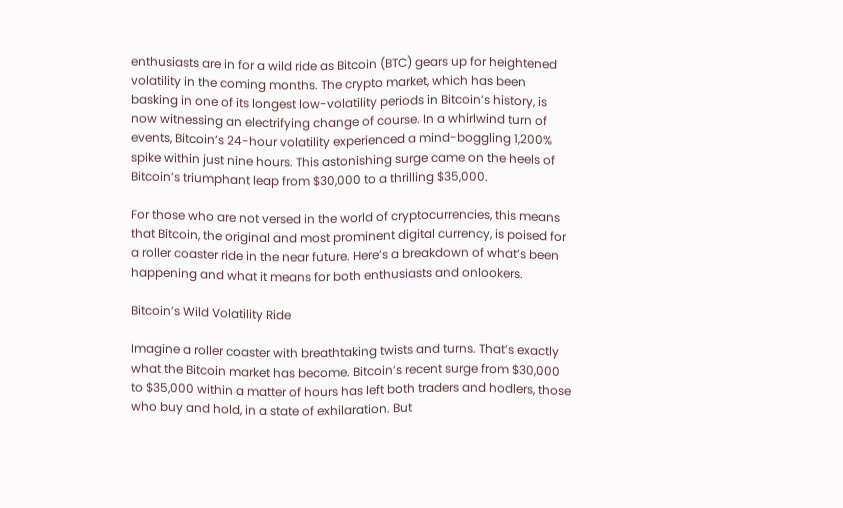enthusiasts are in for a wild ride as Bitcoin (BTC) gears up for heightened volatility in the coming months. The crypto market, which has been basking in one of its longest low-volatility periods in Bitcoin’s history, is now witnessing an electrifying change of course. In a whirlwind turn of events, Bitcoin’s 24-hour volatility experienced a mind-boggling 1,200% spike within just nine hours. This astonishing surge came on the heels of Bitcoin’s triumphant leap from $30,000 to a thrilling $35,000.

For those who are not versed in the world of cryptocurrencies, this means that Bitcoin, the original and most prominent digital currency, is poised for a roller coaster ride in the near future. Here’s a breakdown of what’s been happening and what it means for both enthusiasts and onlookers.

Bitcoin’s Wild Volatility Ride

Imagine a roller coaster with breathtaking twists and turns. That’s exactly what the Bitcoin market has become. Bitcoin’s recent surge from $30,000 to $35,000 within a matter of hours has left both traders and hodlers, those who buy and hold, in a state of exhilaration. But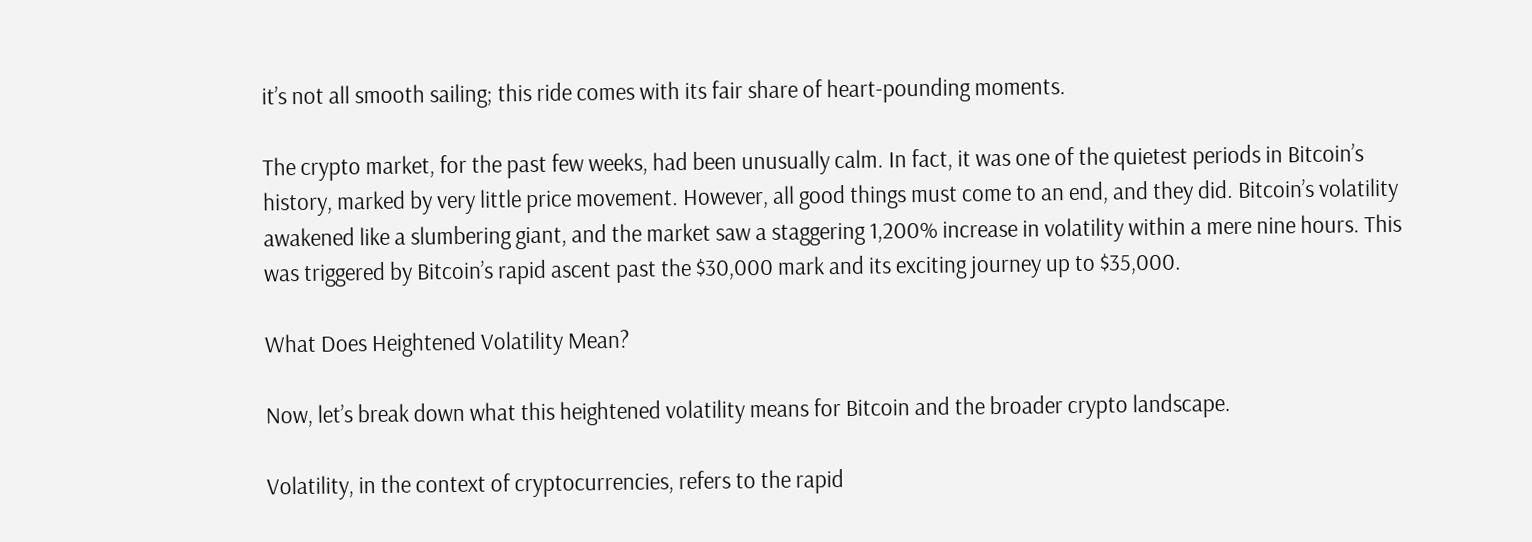it’s not all smooth sailing; this ride comes with its fair share of heart-pounding moments.

The crypto market, for the past few weeks, had been unusually calm. In fact, it was one of the quietest periods in Bitcoin’s history, marked by very little price movement. However, all good things must come to an end, and they did. Bitcoin’s volatility awakened like a slumbering giant, and the market saw a staggering 1,200% increase in volatility within a mere nine hours. This was triggered by Bitcoin’s rapid ascent past the $30,000 mark and its exciting journey up to $35,000.

What Does Heightened Volatility Mean?

Now, let’s break down what this heightened volatility means for Bitcoin and the broader crypto landscape.

Volatility, in the context of cryptocurrencies, refers to the rapid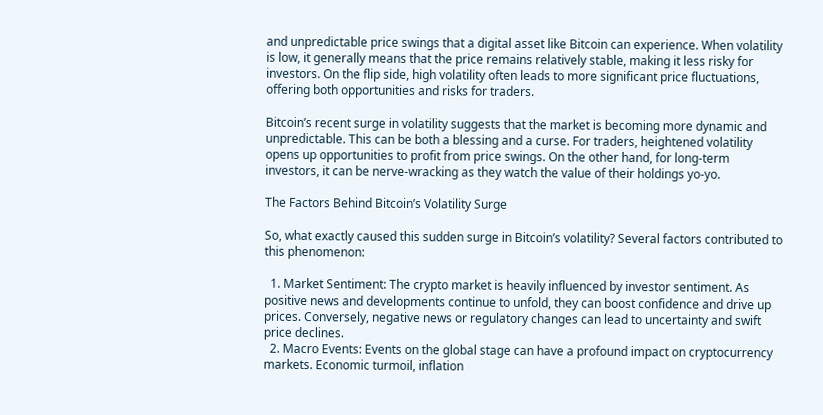and unpredictable price swings that a digital asset like Bitcoin can experience. When volatility is low, it generally means that the price remains relatively stable, making it less risky for investors. On the flip side, high volatility often leads to more significant price fluctuations, offering both opportunities and risks for traders.

Bitcoin’s recent surge in volatility suggests that the market is becoming more dynamic and unpredictable. This can be both a blessing and a curse. For traders, heightened volatility opens up opportunities to profit from price swings. On the other hand, for long-term investors, it can be nerve-wracking as they watch the value of their holdings yo-yo.

The Factors Behind Bitcoin’s Volatility Surge

So, what exactly caused this sudden surge in Bitcoin’s volatility? Several factors contributed to this phenomenon:

  1. Market Sentiment: The crypto market is heavily influenced by investor sentiment. As positive news and developments continue to unfold, they can boost confidence and drive up prices. Conversely, negative news or regulatory changes can lead to uncertainty and swift price declines.
  2. Macro Events: Events on the global stage can have a profound impact on cryptocurrency markets. Economic turmoil, inflation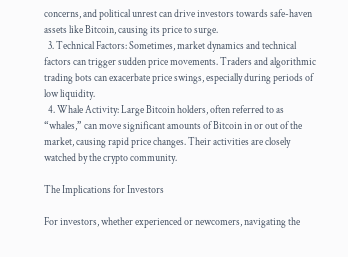concerns, and political unrest can drive investors towards safe-haven assets like Bitcoin, causing its price to surge.
  3. Technical Factors: Sometimes, market dynamics and technical factors can trigger sudden price movements. Traders and algorithmic trading bots can exacerbate price swings, especially during periods of low liquidity.
  4. Whale Activity: Large Bitcoin holders, often referred to as “whales,” can move significant amounts of Bitcoin in or out of the market, causing rapid price changes. Their activities are closely watched by the crypto community.

The Implications for Investors

For investors, whether experienced or newcomers, navigating the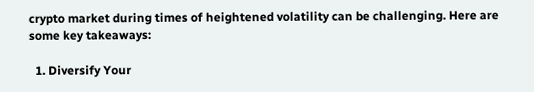crypto market during times of heightened volatility can be challenging. Here are some key takeaways:

  1. Diversify Your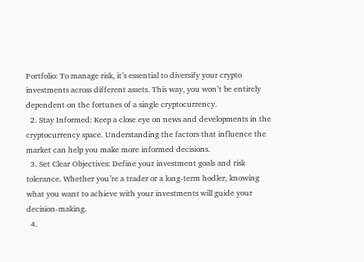Portfolio: To manage risk, it’s essential to diversify your crypto investments across different assets. This way, you won’t be entirely dependent on the fortunes of a single cryptocurrency.
  2. Stay Informed: Keep a close eye on news and developments in the cryptocurrency space. Understanding the factors that influence the market can help you make more informed decisions.
  3. Set Clear Objectives: Define your investment goals and risk tolerance. Whether you’re a trader or a long-term hodler, knowing what you want to achieve with your investments will guide your decision-making.
  4.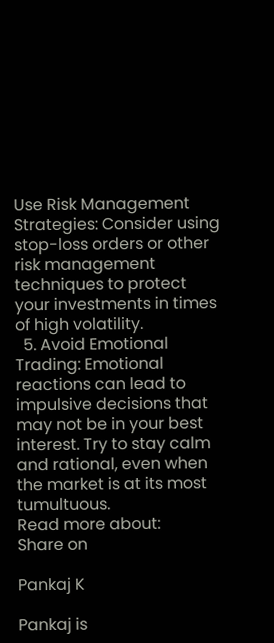Use Risk Management Strategies: Consider using stop-loss orders or other risk management techniques to protect your investments in times of high volatility.
  5. Avoid Emotional Trading: Emotional reactions can lead to impulsive decisions that may not be in your best interest. Try to stay calm and rational, even when the market is at its most tumultuous.
Read more about:
Share on

Pankaj K

Pankaj is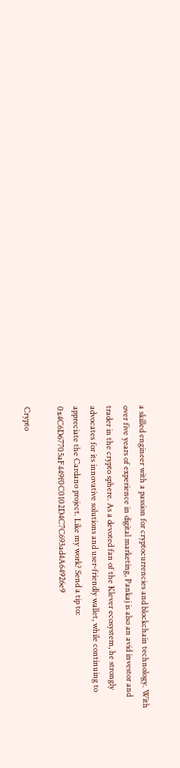a skilled engineer with a passion for cryptocurrencies and blockchain technology. With over five years of experience in digital marketing, Pankaj is also an avid investor and trader in the crypto sphere. As a devoted fan of the Klever ecosystem, he strongly advocates for its innovative solutions and user-friendly wallet, while continuing to appreciate the Cardano project. Like my work? Send a tip to: 0x4C6D67705aF449f0C0102D4C7C693ad4A64926e9

Crypto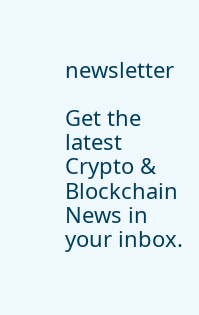newsletter

Get the latest Crypto & Blockchain News in your inbox.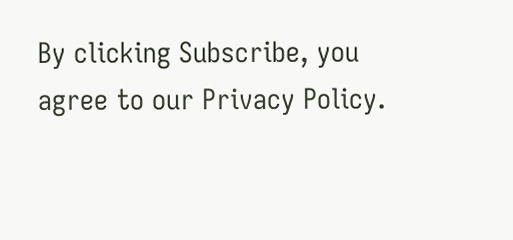By clicking Subscribe, you agree to our Privacy Policy.